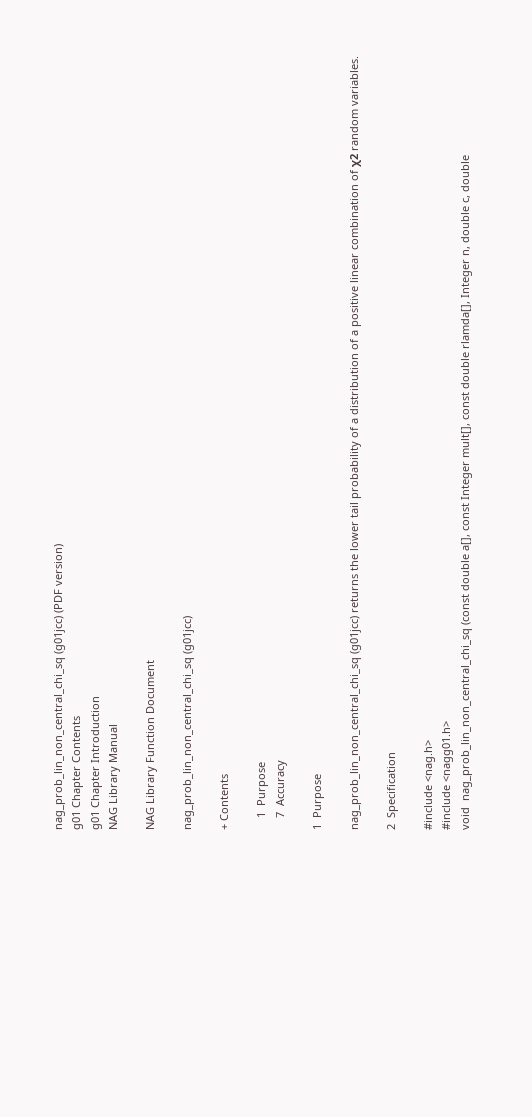nag_prob_lin_non_central_chi_sq (g01jcc) (PDF version)
g01 Chapter Contents
g01 Chapter Introduction
NAG Library Manual

NAG Library Function Document

nag_prob_lin_non_central_chi_sq (g01jcc)

+ Contents

    1  Purpose
    7  Accuracy

1  Purpose

nag_prob_lin_non_central_chi_sq (g01jcc) returns the lower tail probability of a distribution of a positive linear combination of χ2 random variables.

2  Specification

#include <nag.h>
#include <nagg01.h>
void  nag_prob_lin_non_central_chi_sq (const double a[], const Integer mult[], const double rlamda[], Integer n, double c, double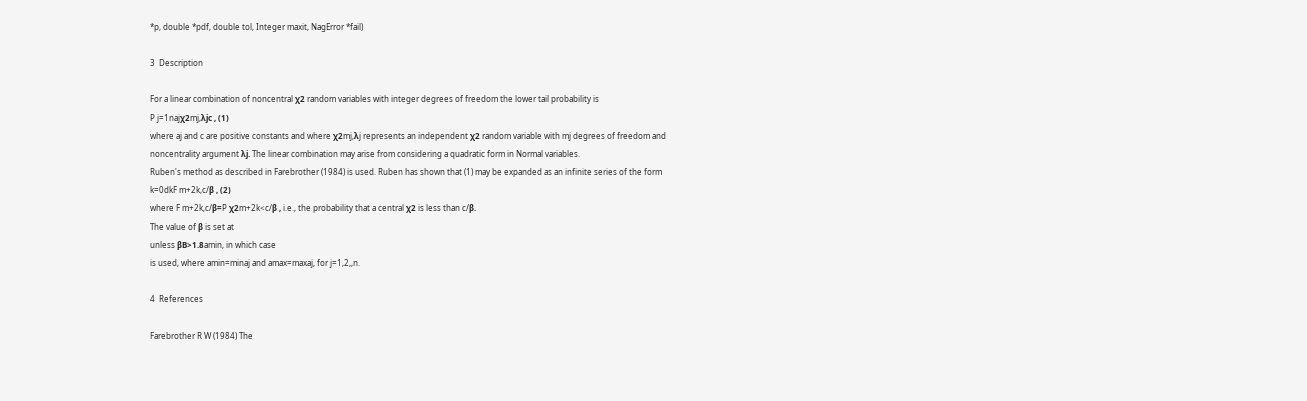*p, double *pdf, double tol, Integer maxit, NagError *fail)

3  Description

For a linear combination of noncentral χ2 random variables with integer degrees of freedom the lower tail probability is
P j=1najχ2mj,λjc , (1)
where aj and c are positive constants and where χ2mj,λj represents an independent χ2 random variable with mj degrees of freedom and noncentrality argument λj. The linear combination may arise from considering a quadratic form in Normal variables.
Ruben's method as described in Farebrother (1984) is used. Ruben has shown that (1) may be expanded as an infinite series of the form
k=0dkF m+2k,c/β , (2)
where F m+2k,c/β=P χ2m+2k<c/β , i.e., the probability that a central χ2 is less than c/β.
The value of β is set at
unless βB>1.8amin, in which case
is used, where amin=minaj and amax=maxaj, for j=1,2,,n.

4  References

Farebrother R W (1984) The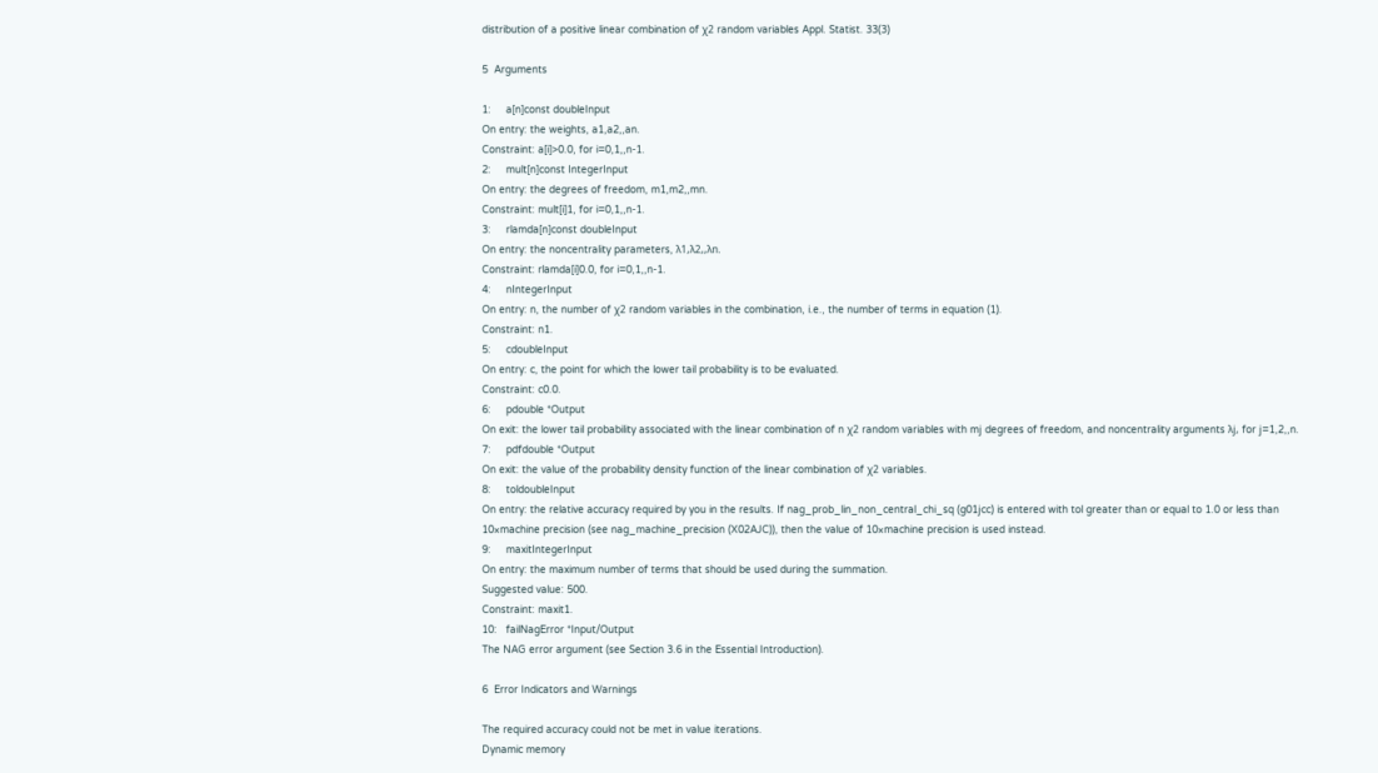distribution of a positive linear combination of χ2 random variables Appl. Statist. 33(3)

5  Arguments

1:     a[n]const doubleInput
On entry: the weights, a1,a2,,an.
Constraint: a[i]>0.0, for i=0,1,,n-1.
2:     mult[n]const IntegerInput
On entry: the degrees of freedom, m1,m2,,mn.
Constraint: mult[i]1, for i=0,1,,n-1.
3:     rlamda[n]const doubleInput
On entry: the noncentrality parameters, λ1,λ2,,λn.
Constraint: rlamda[i]0.0, for i=0,1,,n-1.
4:     nIntegerInput
On entry: n, the number of χ2 random variables in the combination, i.e., the number of terms in equation (1).
Constraint: n1.
5:     cdoubleInput
On entry: c, the point for which the lower tail probability is to be evaluated.
Constraint: c0.0.
6:     pdouble *Output
On exit: the lower tail probability associated with the linear combination of n χ2 random variables with mj degrees of freedom, and noncentrality arguments λj, for j=1,2,,n.
7:     pdfdouble *Output
On exit: the value of the probability density function of the linear combination of χ2 variables.
8:     toldoubleInput
On entry: the relative accuracy required by you in the results. If nag_prob_lin_non_central_chi_sq (g01jcc) is entered with tol greater than or equal to 1.0 or less than 10×machine precision (see nag_machine_precision (X02AJC)), then the value of 10×machine precision is used instead.
9:     maxitIntegerInput
On entry: the maximum number of terms that should be used during the summation.
Suggested value: 500.
Constraint: maxit1.
10:   failNagError *Input/Output
The NAG error argument (see Section 3.6 in the Essential Introduction).

6  Error Indicators and Warnings

The required accuracy could not be met in value iterations.
Dynamic memory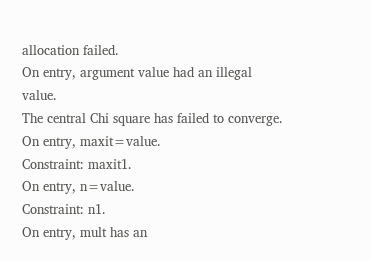allocation failed.
On entry, argument value had an illegal value.
The central Chi square has failed to converge.
On entry, maxit=value.
Constraint: maxit1.
On entry, n=value.
Constraint: n1.
On entry, mult has an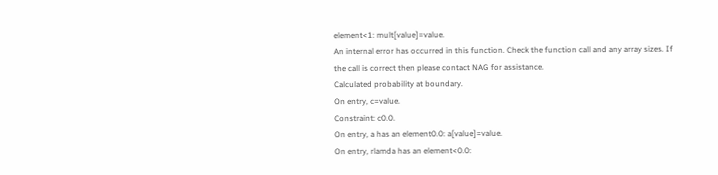element<1: mult[value]=value.
An internal error has occurred in this function. Check the function call and any array sizes. If the call is correct then please contact NAG for assistance.
Calculated probability at boundary.
On entry, c=value.
Constraint: c0.0.
On entry, a has an element0.0: a[value]=value.
On entry, rlamda has an element<0.0: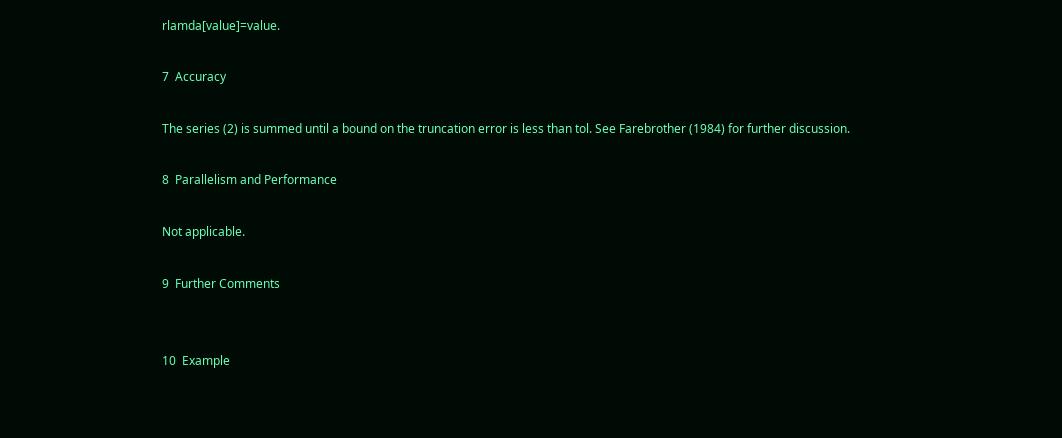rlamda[value]=value.

7  Accuracy

The series (2) is summed until a bound on the truncation error is less than tol. See Farebrother (1984) for further discussion.

8  Parallelism and Performance

Not applicable.

9  Further Comments


10  Example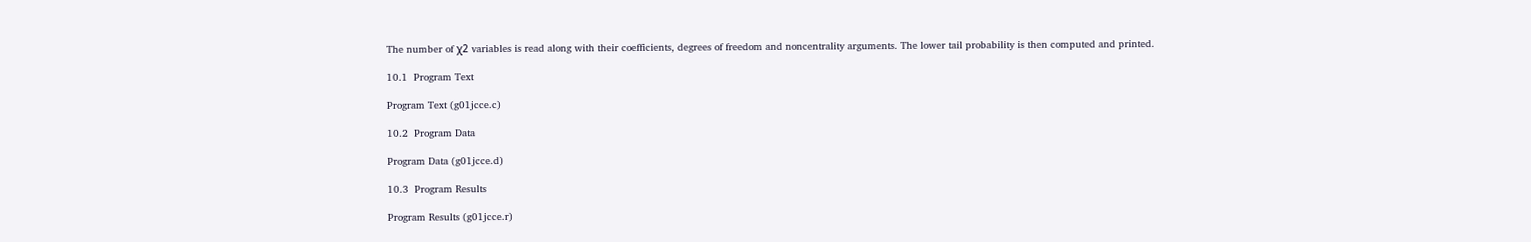The number of χ2 variables is read along with their coefficients, degrees of freedom and noncentrality arguments. The lower tail probability is then computed and printed.

10.1  Program Text

Program Text (g01jcce.c)

10.2  Program Data

Program Data (g01jcce.d)

10.3  Program Results

Program Results (g01jcce.r)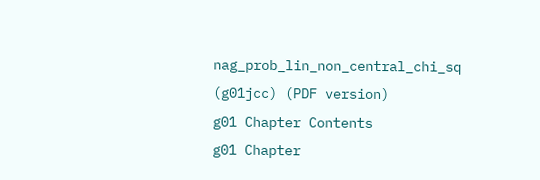nag_prob_lin_non_central_chi_sq (g01jcc) (PDF version)
g01 Chapter Contents
g01 Chapter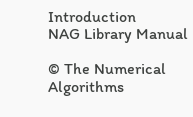Introduction
NAG Library Manual

© The Numerical Algorithms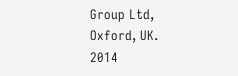Group Ltd, Oxford, UK. 2014